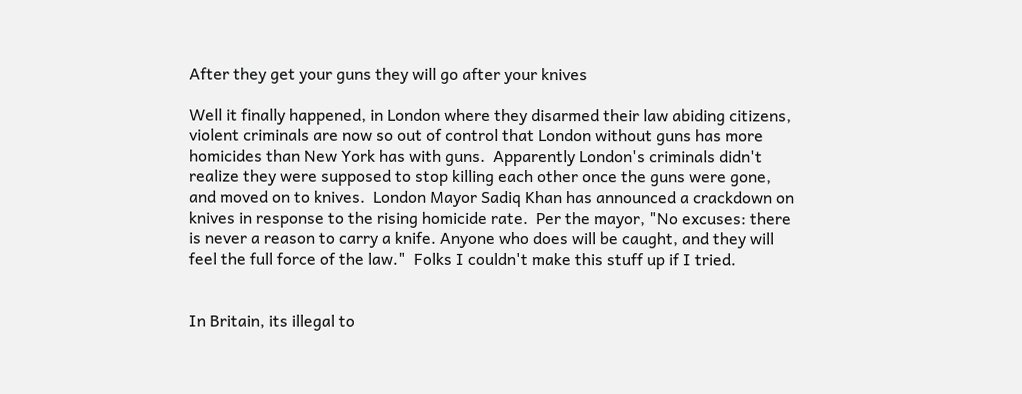After they get your guns they will go after your knives

Well it finally happened, in London where they disarmed their law abiding citizens, violent criminals are now so out of control that London without guns has more homicides than New York has with guns.  Apparently London's criminals didn't realize they were supposed to stop killing each other once the guns were gone, and moved on to knives.  London Mayor Sadiq Khan has announced a crackdown on knives in response to the rising homicide rate.  Per the mayor, "No excuses: there is never a reason to carry a knife. Anyone who does will be caught, and they will feel the full force of the law."  Folks I couldn't make this stuff up if I tried.


In Britain, its illegal to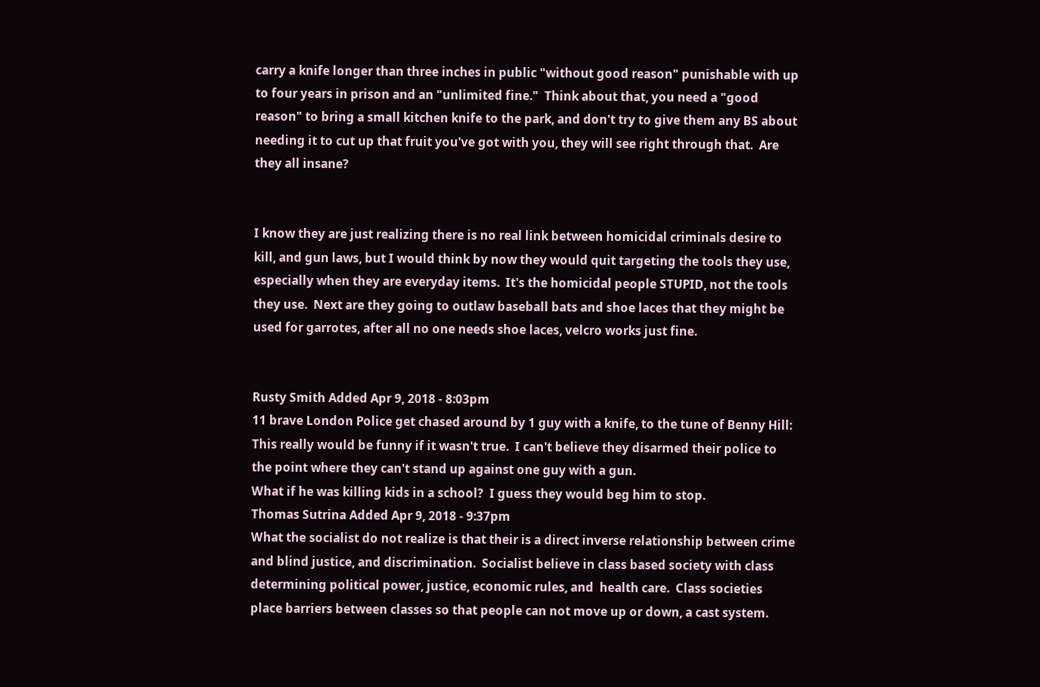carry a knife longer than three inches in public "without good reason" punishable with up to four years in prison and an "unlimited fine."  Think about that, you need a "good reason" to bring a small kitchen knife to the park, and don't try to give them any BS about needing it to cut up that fruit you've got with you, they will see right through that.  Are they all insane?


I know they are just realizing there is no real link between homicidal criminals desire to kill, and gun laws, but I would think by now they would quit targeting the tools they use, especially when they are everyday items.  It's the homicidal people STUPID, not the tools they use.  Next are they going to outlaw baseball bats and shoe laces that they might be used for garrotes, after all no one needs shoe laces, velcro works just fine.


Rusty Smith Added Apr 9, 2018 - 8:03pm
11 brave London Police get chased around by 1 guy with a knife, to the tune of Benny Hill:
This really would be funny if it wasn't true.  I can't believe they disarmed their police to the point where they can't stand up against one guy with a gun.
What if he was killing kids in a school?  I guess they would beg him to stop.
Thomas Sutrina Added Apr 9, 2018 - 9:37pm
What the socialist do not realize is that their is a direct inverse relationship between crime and blind justice, and discrimination.  Socialist believe in class based society with class determining political power, justice, economic rules, and  health care.  Class societies place barriers between classes so that people can not move up or down, a cast system.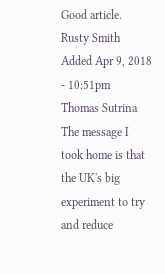Good article.
Rusty Smith Added Apr 9, 2018 - 10:51pm
Thomas Sutrina The message I took home is that the UK's big experiment to try and reduce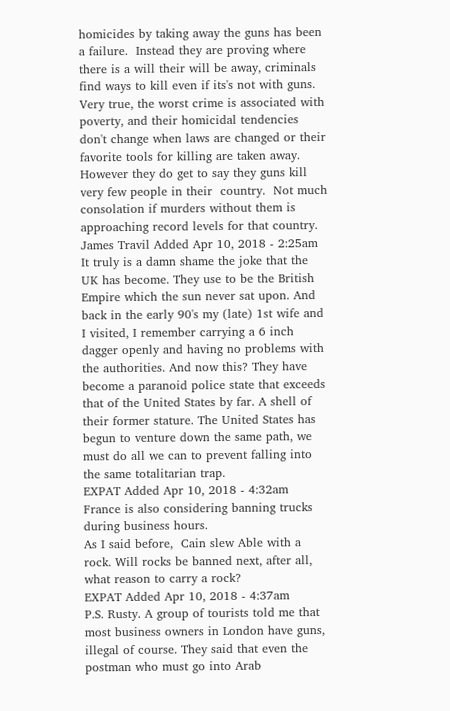homicides by taking away the guns has been a failure.  Instead they are proving where there is a will their will be away, criminals find ways to kill even if its's not with guns.
Very true, the worst crime is associated with poverty, and their homicidal tendencies don't change when laws are changed or their favorite tools for killing are taken away.  However they do get to say they guns kill very few people in their  country.  Not much consolation if murders without them is approaching record levels for that country.
James Travil Added Apr 10, 2018 - 2:25am
It truly is a damn shame the joke that the UK has become. They use to be the British Empire which the sun never sat upon. And back in the early 90's my (late) 1st wife and I visited, I remember carrying a 6 inch dagger openly and having no problems with the authorities. And now this? They have become a paranoid police state that exceeds that of the United States by far. A shell of their former stature. The United States has begun to venture down the same path, we must do all we can to prevent falling into the same totalitarian trap.
EXPAT Added Apr 10, 2018 - 4:32am
France is also considering banning trucks during business hours.
As I said before,  Cain slew Able with a rock. Will rocks be banned next, after all, what reason to carry a rock?
EXPAT Added Apr 10, 2018 - 4:37am
P.S. Rusty. A group of tourists told me that most business owners in London have guns, illegal of course. They said that even the postman who must go into Arab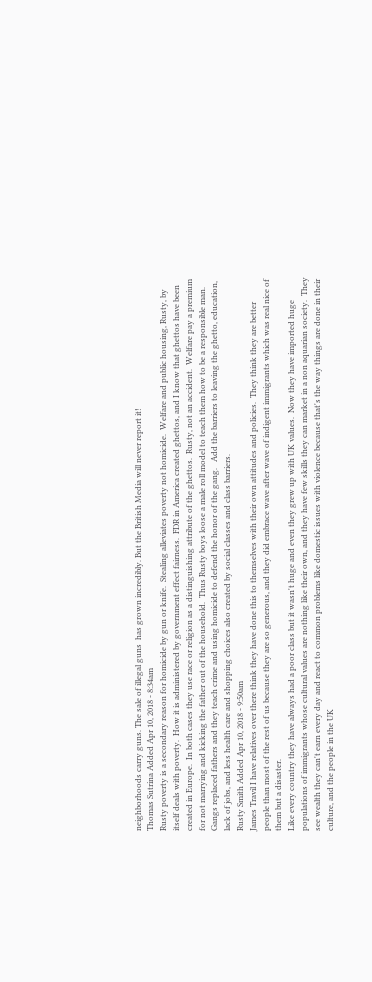neighborhoods carry guns. The sale of illegal guns  has grown incredibly. But the British Media will never report it!
Thomas Sutrina Added Apr 10, 2018 - 8:34am
Rusty poverty is a secondary reason for homicide by gun or knife.  Stealing alleviates poverty not homicide.  Welfare and public housing, Rusty, by itself deals with poverty.  How it is administered by government effect fairness.  FDR in America created ghettos, and I know that ghettos have been created in Europe.  In both cases they use race or religion as a distinguishing attribute of the ghettos.  Rusty, not an accident.  Welfare pay a premium for not marrying and kicking the father out of the household.  Thus Rusty boys loose a male roll model to teach them how to be a responsible man.  Gangs replaced fathers and they teach crime and using homicide to defend the honor of the gang.   Add the barriers to leaving the ghetto, education, lack of jobs, and less health care and shopping choices also created by social classes and class barriers.
Rusty Smith Added Apr 10, 2018 - 9:50am
James Travil I have relatives over there think they have done this to themselves with their own attitudes and policies.  They think they are better people than most of the rest of us because they are so generous, and they did embrace wave after wave of indigent immigrants which was real nice of them but a disaster.
Like every country they have always had a poor class but it wasn't huge and even they grew up with UK values.  Now they have imported huge populations of immigrants whose cultural values are nothing like their own, and they have few skills they can market in a non aquarian society.  They see wealth they can't earn every day and react to common problems like domestic issues with violence because that's the way things are done in their culture, and the people in the UK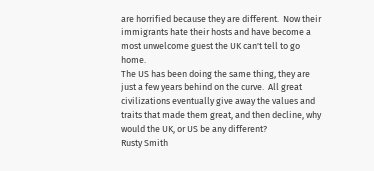are horrified because they are different.  Now their immigrants hate their hosts and have become a most unwelcome guest the UK can't tell to go home.
The US has been doing the same thing, they are just a few years behind on the curve.  All great civilizations eventually give away the values and traits that made them great, and then decline, why would the UK, or US be any different?
Rusty Smith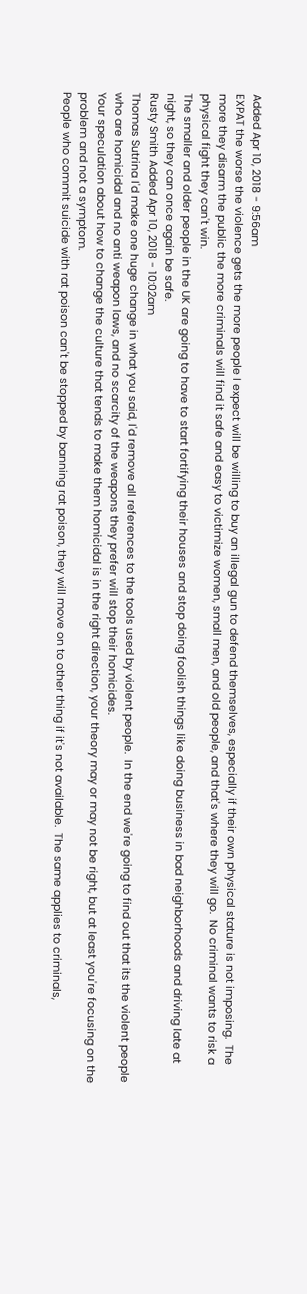Added Apr 10, 2018 - 9:56am
EXPAT the worse the violence gets the more people I expect will be willing to buy an illegal gun to defend themselves, especially if their own physical stature is not imposing.  The more they disarm the public the more criminals will find it safe and easy to victimize women, small men, and old people, and that's where they will go.  No criminal wants to risk a physical fight they can't win.
The smaller and older people in the UK are going to have to start fortifying their houses and stop doing foolish things like doing business in bad neighborhoods and driving late at night, so they can once again be safe.
Rusty Smith Added Apr 10, 2018 - 10:02am
Thomas Sutrina I'd make one huge change in what you said, I'd remove all references to the tools used by violent people.  In the end we're going to find out that its the violent people who are homicidal and no anti weapon laws, and no scarcity of the weapons they prefer will stop their homicides.
Your speculation about how to change the culture that tends to make them homicidal is in the right direction, your theory may or may not be right, but at least you're focusing on the problem and not a symptom.
People who commit suicide with rat poison can't be stopped by banning rat poison, they will move on to other thing if it's not available.  The same applies to criminals,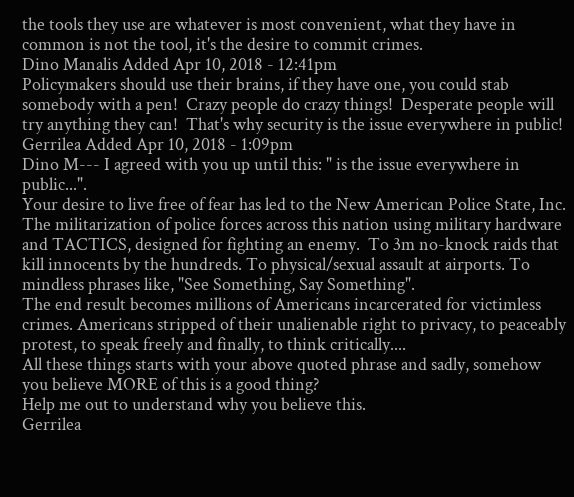the tools they use are whatever is most convenient, what they have in common is not the tool, it's the desire to commit crimes.
Dino Manalis Added Apr 10, 2018 - 12:41pm
Policymakers should use their brains, if they have one, you could stab somebody with a pen!  Crazy people do crazy things!  Desperate people will try anything they can!  That's why security is the issue everywhere in public!
Gerrilea Added Apr 10, 2018 - 1:09pm
Dino M--- I agreed with you up until this: " is the issue everywhere in public...".
Your desire to live free of fear has led to the New American Police State, Inc.  The militarization of police forces across this nation using military hardware and TACTICS, designed for fighting an enemy.  To 3m no-knock raids that kill innocents by the hundreds. To physical/sexual assault at airports. To mindless phrases like, "See Something, Say Something".
The end result becomes millions of Americans incarcerated for victimless crimes. Americans stripped of their unalienable right to privacy, to peaceably protest, to speak freely and finally, to think critically....
All these things starts with your above quoted phrase and sadly, somehow you believe MORE of this is a good thing?
Help me out to understand why you believe this.
Gerrilea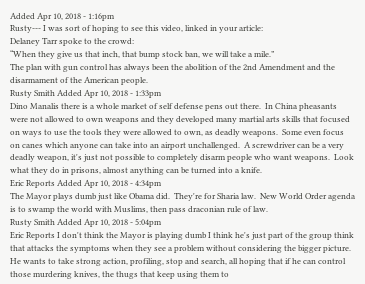Added Apr 10, 2018 - 1:16pm
Rusty--- I was sort of hoping to see this video, linked in your article:
Delaney Tarr spoke to the crowd:
“When they give us that inch, that bump stock ban, we will take a mile.”
The plan with gun control has always been the abolition of the 2nd Amendment and the disarmament of the American people.
Rusty Smith Added Apr 10, 2018 - 1:33pm
Dino Manalis there is a whole market of self defense pens out there.  In China pheasants were not allowed to own weapons and they developed many martial arts skills that focused on ways to use the tools they were allowed to own, as deadly weapons.  Some even focus on canes which anyone can take into an airport unchallenged.  A screwdriver can be a very deadly weapon, it's just not possible to completely disarm people who want weapons.  Look what they do in prisons, almost anything can be turned into a knife.
Eric Reports Added Apr 10, 2018 - 4:34pm
The Mayor plays dumb just like Obama did.  They're for Sharia law.  New World Order agenda is to swamp the world with Muslims, then pass draconian rule of law.
Rusty Smith Added Apr 10, 2018 - 5:04pm
Eric Reports I don't think the Mayor is playing dumb I think he's just part of the group think that attacks the symptoms when they see a problem without considering the bigger picture.
He wants to take strong action, profiling, stop and search, all hoping that if he can control those murdering knives, the thugs that keep using them to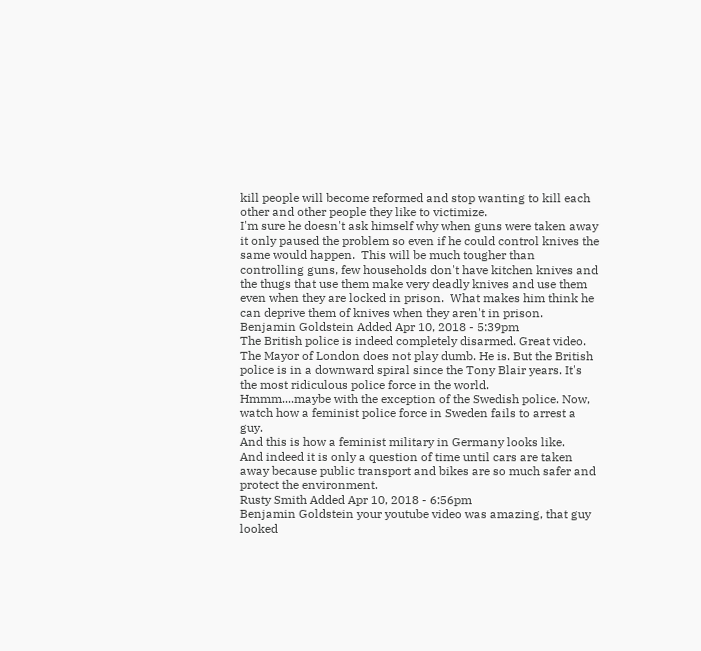kill people will become reformed and stop wanting to kill each other and other people they like to victimize.
I'm sure he doesn't ask himself why when guns were taken away it only paused the problem so even if he could control knives the same would happen.  This will be much tougher than controlling guns, few households don't have kitchen knives and the thugs that use them make very deadly knives and use them even when they are locked in prison.  What makes him think he can deprive them of knives when they aren't in prison.
Benjamin Goldstein Added Apr 10, 2018 - 5:39pm
The British police is indeed completely disarmed. Great video. The Mayor of London does not play dumb. He is. But the British police is in a downward spiral since the Tony Blair years. It's the most ridiculous police force in the world.
Hmmm....maybe with the exception of the Swedish police. Now, watch how a feminist police force in Sweden fails to arrest a guy.
And this is how a feminist military in Germany looks like.
And indeed it is only a question of time until cars are taken away because public transport and bikes are so much safer and protect the environment.
Rusty Smith Added Apr 10, 2018 - 6:56pm
Benjamin Goldstein your youtube video was amazing, that guy looked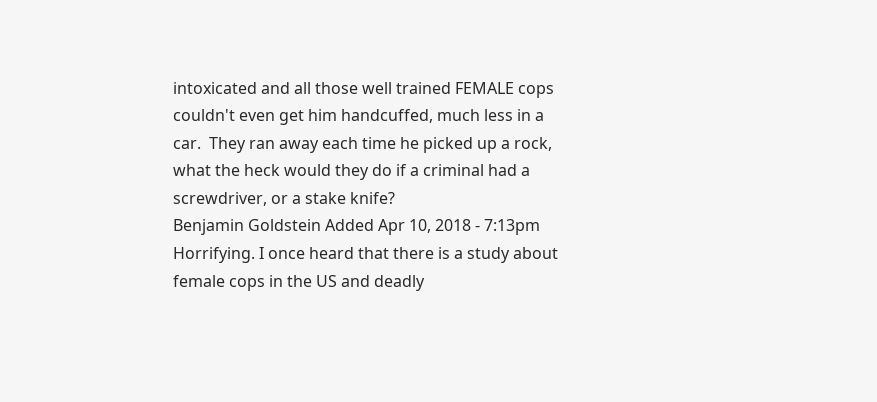intoxicated and all those well trained FEMALE cops couldn't even get him handcuffed, much less in a car.  They ran away each time he picked up a rock, what the heck would they do if a criminal had a screwdriver, or a stake knife?
Benjamin Goldstein Added Apr 10, 2018 - 7:13pm
Horrifying. I once heard that there is a study about female cops in the US and deadly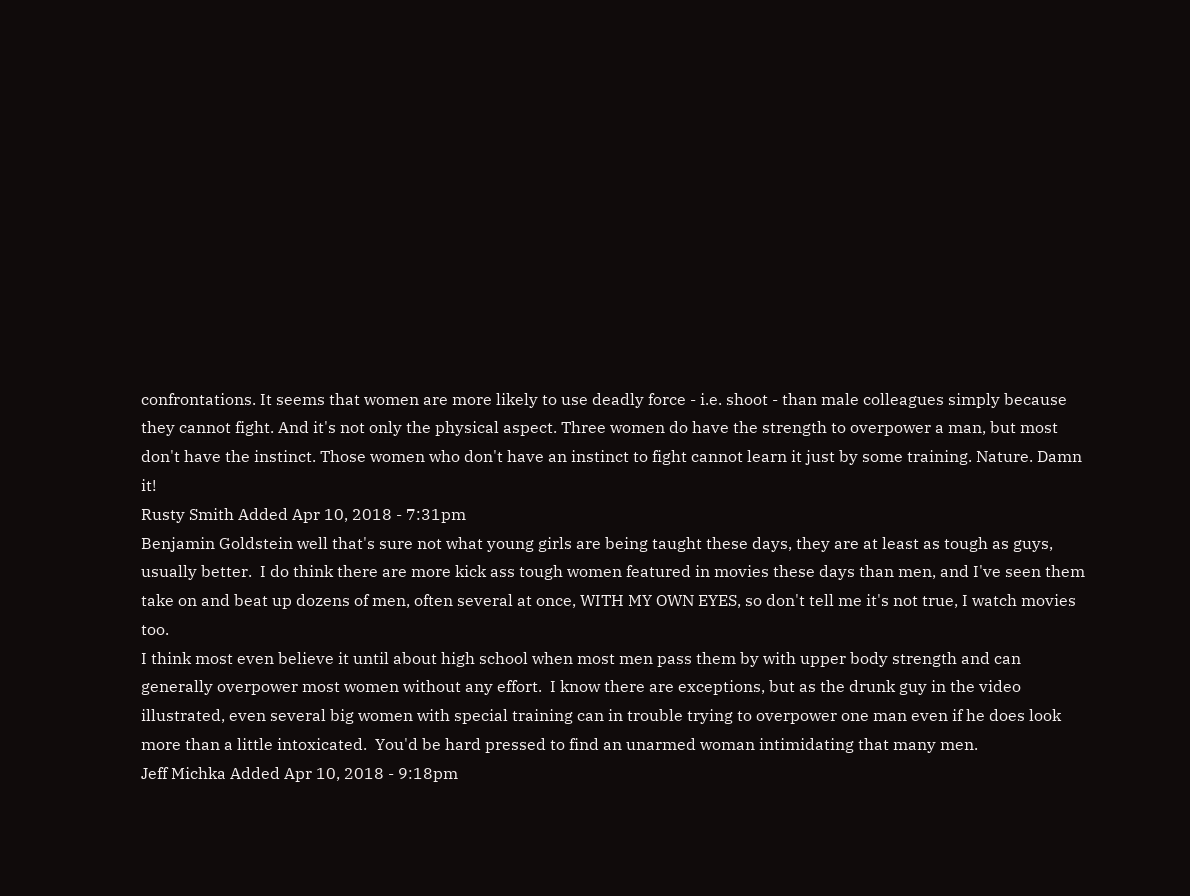confrontations. It seems that women are more likely to use deadly force - i.e. shoot - than male colleagues simply because they cannot fight. And it's not only the physical aspect. Three women do have the strength to overpower a man, but most don't have the instinct. Those women who don't have an instinct to fight cannot learn it just by some training. Nature. Damn it!
Rusty Smith Added Apr 10, 2018 - 7:31pm
Benjamin Goldstein well that's sure not what young girls are being taught these days, they are at least as tough as guys, usually better.  I do think there are more kick ass tough women featured in movies these days than men, and I've seen them take on and beat up dozens of men, often several at once, WITH MY OWN EYES, so don't tell me it's not true, I watch movies too.
I think most even believe it until about high school when most men pass them by with upper body strength and can generally overpower most women without any effort.  I know there are exceptions, but as the drunk guy in the video illustrated, even several big women with special training can in trouble trying to overpower one man even if he does look more than a little intoxicated.  You'd be hard pressed to find an unarmed woman intimidating that many men.
Jeff Michka Added Apr 10, 2018 - 9:18pm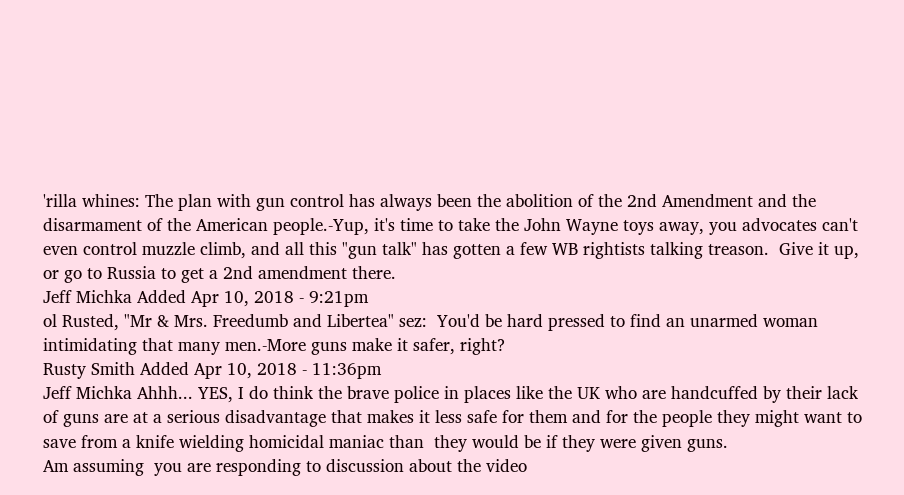'rilla whines: The plan with gun control has always been the abolition of the 2nd Amendment and the disarmament of the American people.-Yup, it's time to take the John Wayne toys away, you advocates can't even control muzzle climb, and all this "gun talk" has gotten a few WB rightists talking treason.  Give it up, or go to Russia to get a 2nd amendment there.
Jeff Michka Added Apr 10, 2018 - 9:21pm
ol Rusted, "Mr & Mrs. Freedumb and Libertea" sez:  You'd be hard pressed to find an unarmed woman intimidating that many men.-More guns make it safer, right?
Rusty Smith Added Apr 10, 2018 - 11:36pm
Jeff Michka Ahhh... YES, I do think the brave police in places like the UK who are handcuffed by their lack of guns are at a serious disadvantage that makes it less safe for them and for the people they might want to save from a knife wielding homicidal maniac than  they would be if they were given guns.
Am assuming  you are responding to discussion about the video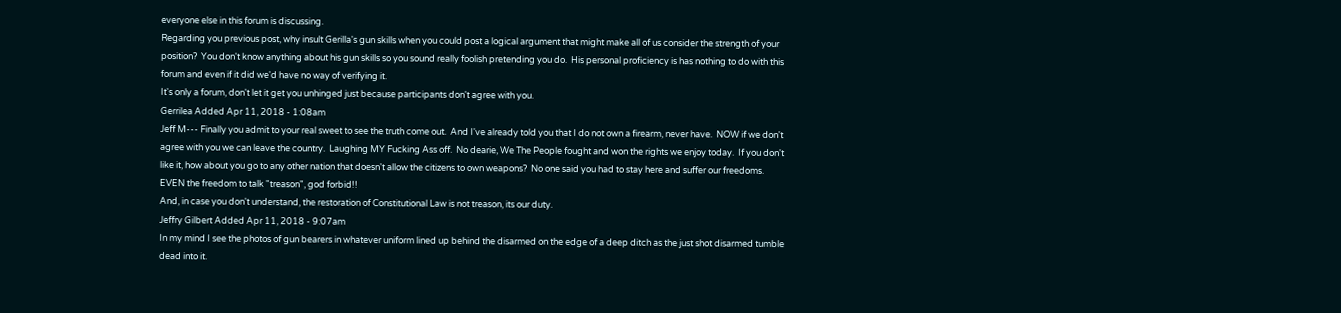everyone else in this forum is discussing.
Regarding you previous post, why insult Gerilla's gun skills when you could post a logical argument that might make all of us consider the strength of your position?  You don't know anything about his gun skills so you sound really foolish pretending you do.  His personal proficiency is has nothing to do with this forum and even if it did we'd have no way of verifying it.
It's only a forum, don't let it get you unhinged just because participants don't agree with you.
Gerrilea Added Apr 11, 2018 - 1:08am
Jeff M--- Finally you admit to your real sweet to see the truth come out.  And I've already told you that I do not own a firearm, never have.  NOW if we don't agree with you we can leave the country.  Laughing MY Fucking Ass off.  No dearie, We The People fought and won the rights we enjoy today.  If you don't like it, how about you go to any other nation that doesn't allow the citizens to own weapons?  No one said you had to stay here and suffer our freedoms. EVEN the freedom to talk "treason", god forbid!!
And, in case you don't understand, the restoration of Constitutional Law is not treason, its our duty.
Jeffry Gilbert Added Apr 11, 2018 - 9:07am
In my mind I see the photos of gun bearers in whatever uniform lined up behind the disarmed on the edge of a deep ditch as the just shot disarmed tumble dead into it.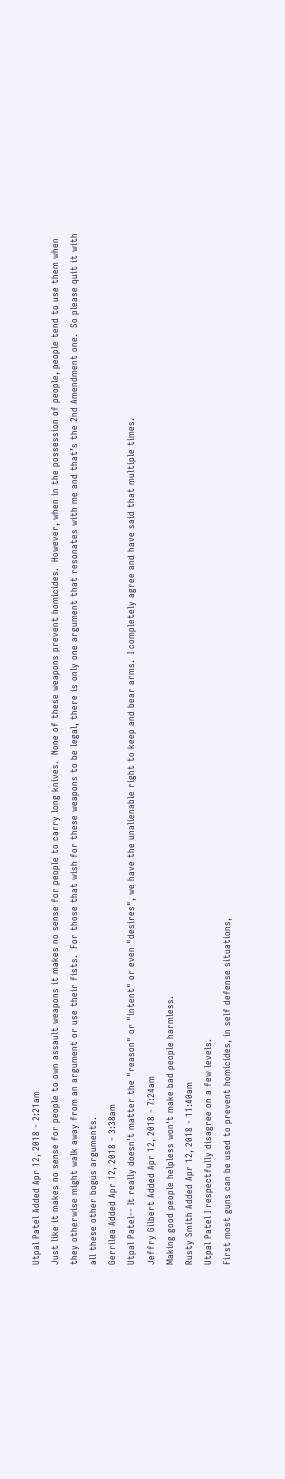Utpal Patel Added Apr 12, 2018 - 2:21am
Just like it makes no sense for people to own assault weapons it makes no sense for people to carry long knives.  None of these weapons prevent homicides.  However, when in the possession of people, people tend to use them when they otherwise might walk away from an argument or use their fists.  For those that wish for these weapons to be legal, there is only one argument that resonates with me and that’s the 2nd Amendment one.  So please quit it with all these other bogus arguments.
Gerrilea Added Apr 12, 2018 - 3:38am
Utpal Patel-- It really doesn't matter the "reason" or "intent" or even "desires", we have the unalienable right to keep and bear arms.  I completely agree and have said that multiple times.
Jeffry Gilbert Added Apr 12, 2018 - 7:24am
Making good people helpless won't make bad people harmless.
Rusty Smith Added Apr 12, 2018 - 11:40am
Utpal Patel I respectfully disagree on a few levels.
First most guns can be used to prevent homicides, in self defense situations,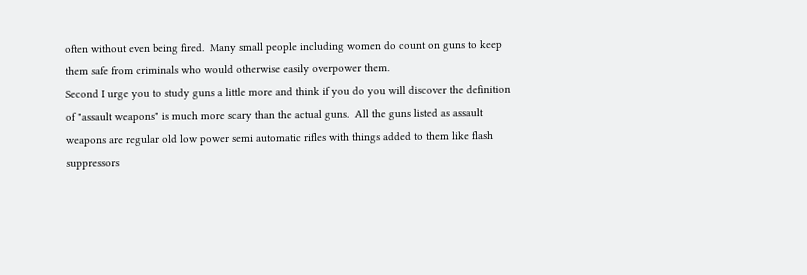often without even being fired.  Many small people including women do count on guns to keep them safe from criminals who would otherwise easily overpower them.
Second I urge you to study guns a little more and think if you do you will discover the definition of "assault weapons" is much more scary than the actual guns.  All the guns listed as assault weapons are regular old low power semi automatic rifles with things added to them like flash suppressors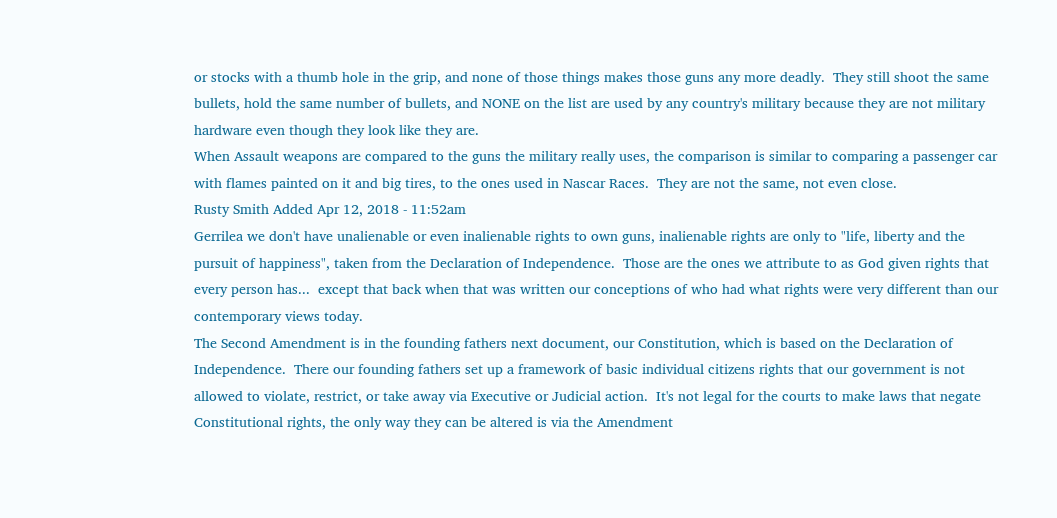or stocks with a thumb hole in the grip, and none of those things makes those guns any more deadly.  They still shoot the same bullets, hold the same number of bullets, and NONE on the list are used by any country's military because they are not military hardware even though they look like they are.
When Assault weapons are compared to the guns the military really uses, the comparison is similar to comparing a passenger car with flames painted on it and big tires, to the ones used in Nascar Races.  They are not the same, not even close.
Rusty Smith Added Apr 12, 2018 - 11:52am
Gerrilea we don't have unalienable or even inalienable rights to own guns, inalienable rights are only to "life, liberty and the pursuit of happiness", taken from the Declaration of Independence.  Those are the ones we attribute to as God given rights that every person has...  except that back when that was written our conceptions of who had what rights were very different than our contemporary views today.
The Second Amendment is in the founding fathers next document, our Constitution, which is based on the Declaration of Independence.  There our founding fathers set up a framework of basic individual citizens rights that our government is not allowed to violate, restrict, or take away via Executive or Judicial action.  It's not legal for the courts to make laws that negate Constitutional rights, the only way they can be altered is via the Amendment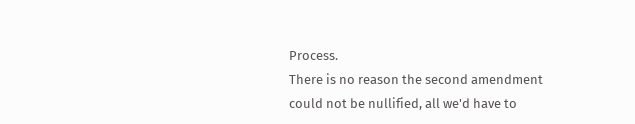Process.
There is no reason the second amendment could not be nullified, all we'd have to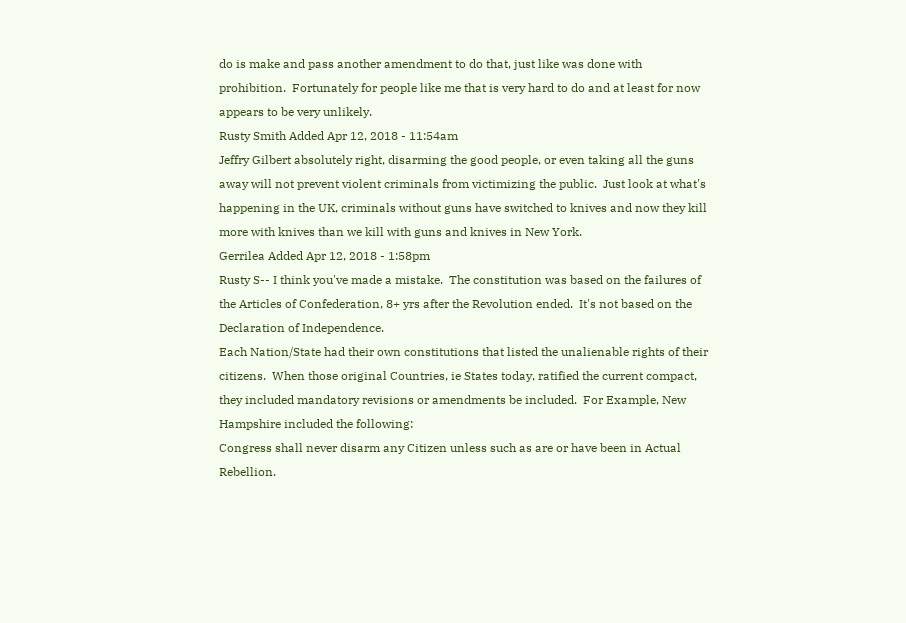do is make and pass another amendment to do that, just like was done with prohibition.  Fortunately for people like me that is very hard to do and at least for now appears to be very unlikely.
Rusty Smith Added Apr 12, 2018 - 11:54am
Jeffry Gilbert absolutely right, disarming the good people, or even taking all the guns away will not prevent violent criminals from victimizing the public.  Just look at what's happening in the UK, criminals without guns have switched to knives and now they kill more with knives than we kill with guns and knives in New York.
Gerrilea Added Apr 12, 2018 - 1:58pm
Rusty S-- I think you've made a mistake.  The constitution was based on the failures of the Articles of Confederation, 8+ yrs after the Revolution ended.  It's not based on the Declaration of Independence.
Each Nation/State had their own constitutions that listed the unalienable rights of their citizens.  When those original Countries, ie States today, ratified the current compact, they included mandatory revisions or amendments be included.  For Example, New Hampshire included the following:
Congress shall never disarm any Citizen unless such as are or have been in Actual Rebellion.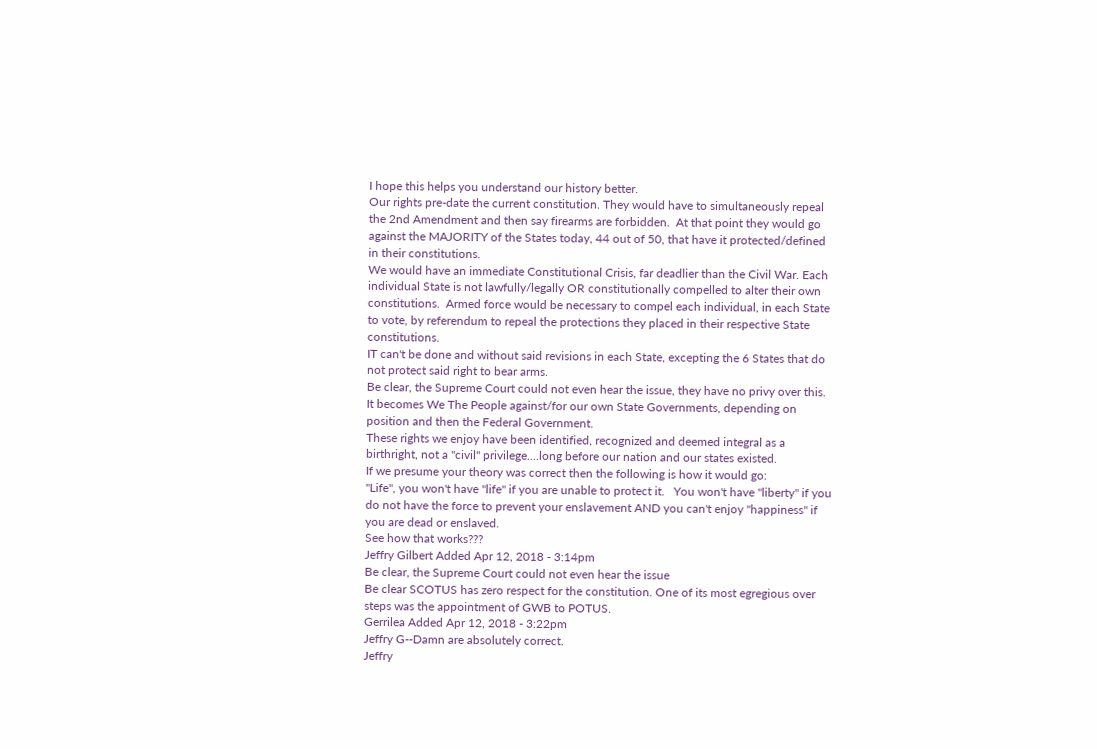I hope this helps you understand our history better.
Our rights pre-date the current constitution. They would have to simultaneously repeal the 2nd Amendment and then say firearms are forbidden.  At that point they would go against the MAJORITY of the States today, 44 out of 50, that have it protected/defined in their constitutions.
We would have an immediate Constitutional Crisis, far deadlier than the Civil War. Each individual State is not lawfully/legally OR constitutionally compelled to alter their own constitutions.  Armed force would be necessary to compel each individual, in each State to vote, by referendum to repeal the protections they placed in their respective State constitutions.
IT can't be done and without said revisions in each State, excepting the 6 States that do not protect said right to bear arms.
Be clear, the Supreme Court could not even hear the issue, they have no privy over this.  It becomes We The People against/for our own State Governments, depending on position and then the Federal Government.
These rights we enjoy have been identified, recognized and deemed integral as a birthright, not a "civil" privilege....long before our nation and our states existed.
If we presume your theory was correct then the following is how it would go:
"Life", you won't have "life" if you are unable to protect it.   You won't have "liberty" if you do not have the force to prevent your enslavement AND you can't enjoy "happiness" if you are dead or enslaved.
See how that works???
Jeffry Gilbert Added Apr 12, 2018 - 3:14pm
Be clear, the Supreme Court could not even hear the issue
Be clear SCOTUS has zero respect for the constitution. One of its most egregious over steps was the appointment of GWB to POTUS.
Gerrilea Added Apr 12, 2018 - 3:22pm
Jeffry G--Damn are absolutely correct.
Jeffry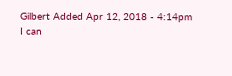Gilbert Added Apr 12, 2018 - 4:14pm
I can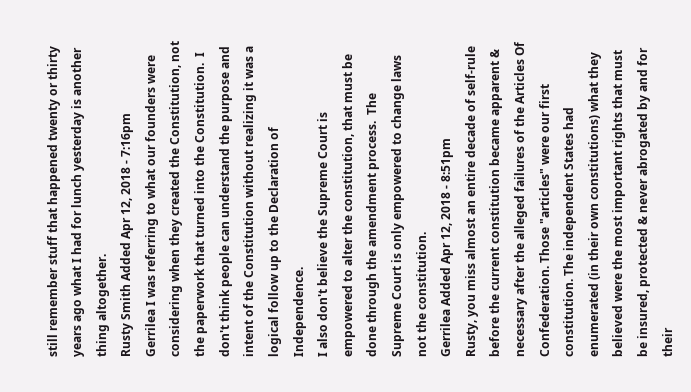still remember stuff that happened twenty or thirty years ago what I had for lunch yesterday is another thing altogether.
Rusty Smith Added Apr 12, 2018 - 7:16pm
Gerrilea I was referring to what our founders were considering when they created the Constitution, not the paperwork that turned into the Constitution.  I don't think people can understand the purpose and intent of the Constitution without realizing it was a logical follow up to the Declaration of Independence.
I also don't believe the Supreme Court is empowered to alter the constitution, that must be done through the amendment process.  The Supreme Court is only empowered to change laws not the constitution.
Gerrilea Added Apr 12, 2018 - 8:51pm
Rusty, you miss almost an entire decade of self-rule before the current constitution became apparent & necessary after the alleged failures of the Articles Of Confederation. Those "articles" were our first constitution. The independent States had enumerated (in their own constitutions) what they believed were the most important rights that must be insured, protected & never abrogated by and for their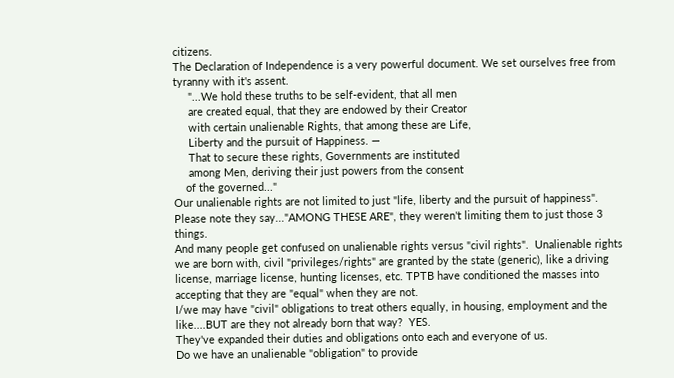citizens.
The Declaration of Independence is a very powerful document. We set ourselves free from tyranny with it's assent.
     "...We hold these truths to be self-evident, that all men
     are created equal, that they are endowed by their Creator
     with certain unalienable Rights, that among these are Life,
     Liberty and the pursuit of Happiness. —
     That to secure these rights, Governments are instituted
     among Men, deriving their just powers from the consent
    of the governed..."
Our unalienable rights are not limited to just "life, liberty and the pursuit of happiness". Please note they say..."AMONG THESE ARE", they weren't limiting them to just those 3 things.
And many people get confused on unalienable rights versus "civil rights".  Unalienable rights we are born with, civil "privileges/rights" are granted by the state (generic), like a driving license, marriage license, hunting licenses, etc. TPTB have conditioned the masses into accepting that they are "equal" when they are not.
I/we may have "civil" obligations to treat others equally, in housing, employment and the like....BUT are they not already born that way?  YES.
They've expanded their duties and obligations onto each and everyone of us.
Do we have an unalienable "obligation" to provide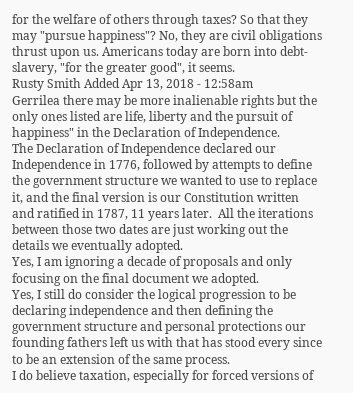for the welfare of others through taxes? So that they may "pursue happiness"? No, they are civil obligations thrust upon us. Americans today are born into debt-slavery, "for the greater good", it seems.
Rusty Smith Added Apr 13, 2018 - 12:58am
Gerrilea there may be more inalienable rights but the only ones listed are life, liberty and the pursuit of happiness" in the Declaration of Independence.
The Declaration of Independence declared our Independence in 1776, followed by attempts to define the government structure we wanted to use to replace it, and the final version is our Constitution written and ratified in 1787, 11 years later.  All the iterations between those two dates are just working out the details we eventually adopted.
Yes, I am ignoring a decade of proposals and only focusing on the final document we adopted.
Yes, I still do consider the logical progression to be declaring independence and then defining the government structure and personal protections our founding fathers left us with that has stood every since to be an extension of the same process.
I do believe taxation, especially for forced versions of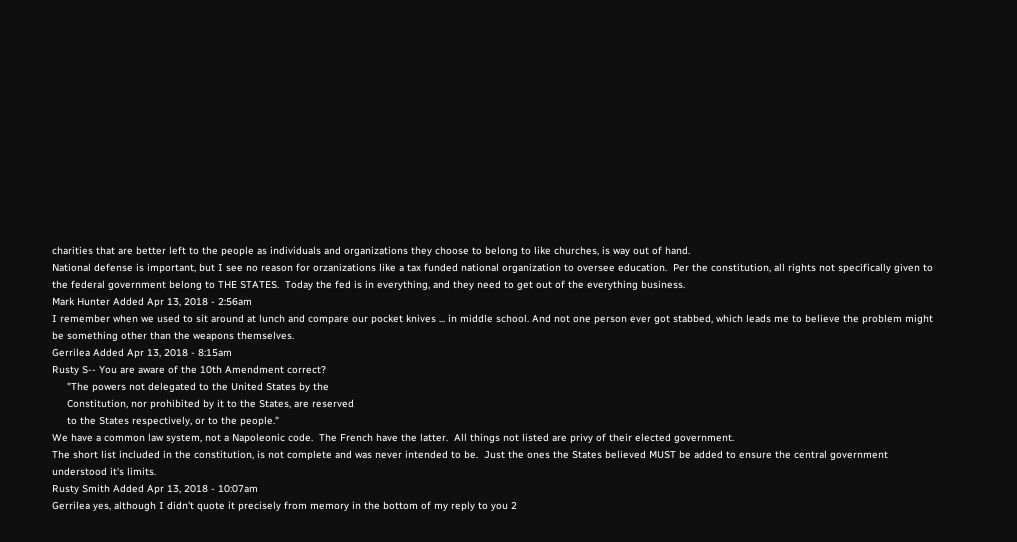charities that are better left to the people as individuals and organizations they choose to belong to like churches, is way out of hand.
National defense is important, but I see no reason for orzanizations like a tax funded national organization to oversee education.  Per the constitution, all rights not specifically given to the federal government belong to THE STATES.  Today the fed is in everything, and they need to get out of the everything business.
Mark Hunter Added Apr 13, 2018 - 2:56am
I remember when we used to sit around at lunch and compare our pocket knives ... in middle school. And not one person ever got stabbed, which leads me to believe the problem might be something other than the weapons themselves.
Gerrilea Added Apr 13, 2018 - 8:15am
Rusty S-- You are aware of the 10th Amendment correct?
     "The powers not delegated to the United States by the
     Constitution, nor prohibited by it to the States, are reserved
     to the States respectively, or to the people."
We have a common law system, not a Napoleonic code.  The French have the latter.  All things not listed are privy of their elected government.
The short list included in the constitution, is not complete and was never intended to be.  Just the ones the States believed MUST be added to ensure the central government understood it's limits.
Rusty Smith Added Apr 13, 2018 - 10:07am
Gerrilea yes, although I didn't quote it precisely from memory in the bottom of my reply to you 2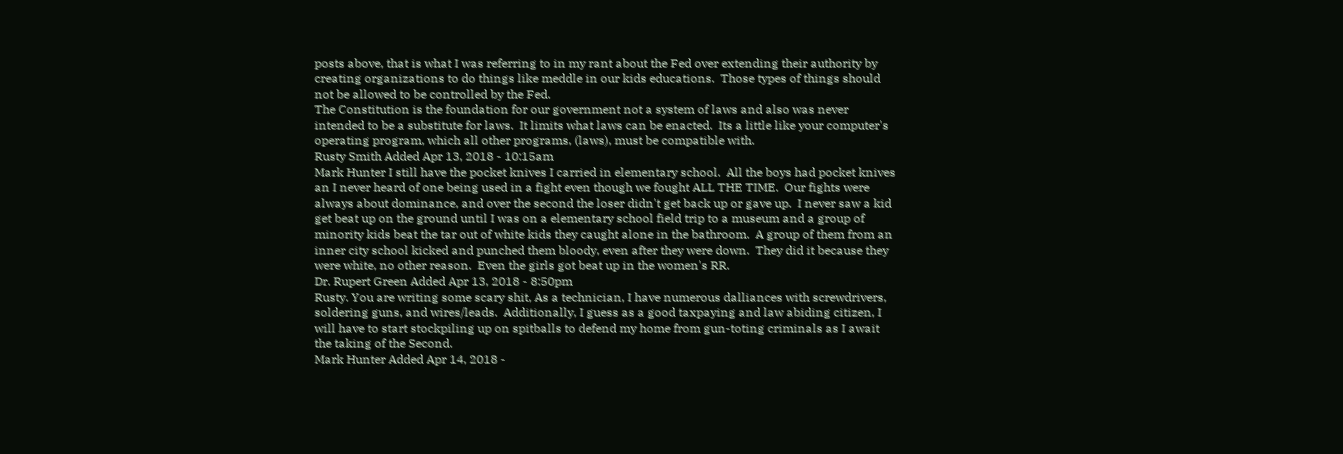posts above, that is what I was referring to in my rant about the Fed over extending their authority by creating organizations to do things like meddle in our kids educations.  Those types of things should not be allowed to be controlled by the Fed.
The Constitution is the foundation for our government not a system of laws and also was never intended to be a substitute for laws.  It limits what laws can be enacted.  Its a little like your computer's operating program, which all other programs, (laws), must be compatible with.
Rusty Smith Added Apr 13, 2018 - 10:15am
Mark Hunter I still have the pocket knives I carried in elementary school.  All the boys had pocket knives an I never heard of one being used in a fight even though we fought ALL THE TIME.  Our fights were always about dominance, and over the second the loser didn't get back up or gave up.  I never saw a kid get beat up on the ground until I was on a elementary school field trip to a museum and a group of minority kids beat the tar out of white kids they caught alone in the bathroom.  A group of them from an inner city school kicked and punched them bloody, even after they were down.  They did it because they were white, no other reason.  Even the girls got beat up in the women's RR.
Dr. Rupert Green Added Apr 13, 2018 - 8:50pm
Rusty. You are writing some scary shit, As a technician, I have numerous dalliances with screwdrivers, soldering guns, and wires/leads.  Additionally, I guess as a good taxpaying and law abiding citizen, I will have to start stockpiling up on spitballs to defend my home from gun-toting criminals as I await the taking of the Second.
Mark Hunter Added Apr 14, 2018 -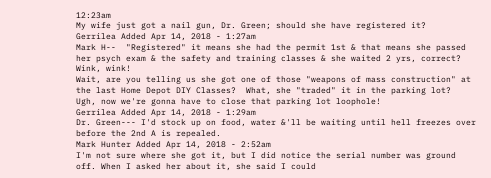12:23am
My wife just got a nail gun, Dr. Green; should she have registered it?
Gerrilea Added Apr 14, 2018 - 1:27am
Mark H--  "Registered" it means she had the permit 1st & that means she passed her psych exam & the safety and training classes & she waited 2 yrs, correct?  Wink, wink!
Wait, are you telling us she got one of those "weapons of mass construction" at the last Home Depot DIY Classes?  What, she "traded" it in the parking lot?
Ugh, now we're gonna have to close that parking lot loophole!
Gerrilea Added Apr 14, 2018 - 1:29am
Dr. Green--- I'd stock up on food, water &'ll be waiting until hell freezes over before the 2nd A is repealed.
Mark Hunter Added Apr 14, 2018 - 2:52am
I'm not sure where she got it, but I did notice the serial number was ground off. When I asked her about it, she said I could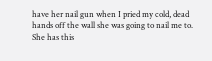have her nail gun when I pried my cold, dead hands off the wall she was going to nail me to. She has this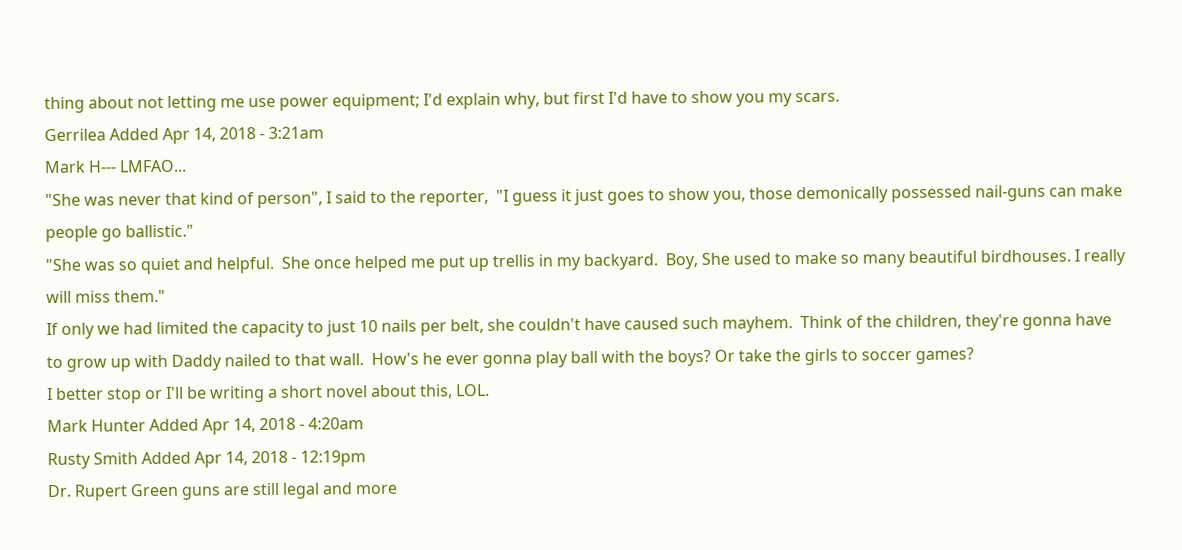thing about not letting me use power equipment; I'd explain why, but first I'd have to show you my scars.
Gerrilea Added Apr 14, 2018 - 3:21am
Mark H--- LMFAO...
"She was never that kind of person", I said to the reporter,  "I guess it just goes to show you, those demonically possessed nail-guns can make people go ballistic."
"She was so quiet and helpful.  She once helped me put up trellis in my backyard.  Boy, She used to make so many beautiful birdhouses. I really will miss them."
If only we had limited the capacity to just 10 nails per belt, she couldn't have caused such mayhem.  Think of the children, they're gonna have to grow up with Daddy nailed to that wall.  How's he ever gonna play ball with the boys? Or take the girls to soccer games?
I better stop or I'll be writing a short novel about this, LOL.
Mark Hunter Added Apr 14, 2018 - 4:20am
Rusty Smith Added Apr 14, 2018 - 12:19pm
Dr. Rupert Green guns are still legal and more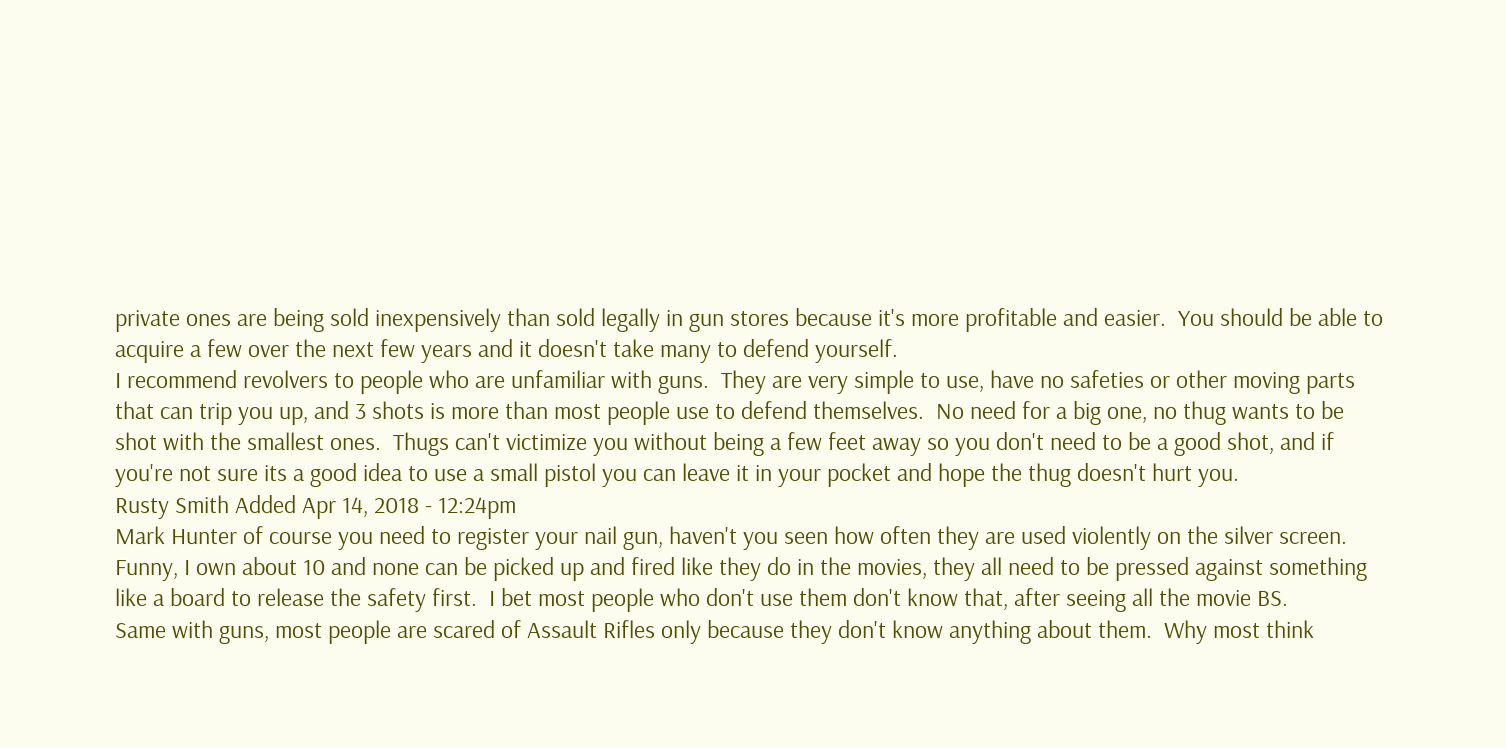private ones are being sold inexpensively than sold legally in gun stores because it's more profitable and easier.  You should be able to acquire a few over the next few years and it doesn't take many to defend yourself.
I recommend revolvers to people who are unfamiliar with guns.  They are very simple to use, have no safeties or other moving parts that can trip you up, and 3 shots is more than most people use to defend themselves.  No need for a big one, no thug wants to be shot with the smallest ones.  Thugs can't victimize you without being a few feet away so you don't need to be a good shot, and if you're not sure its a good idea to use a small pistol you can leave it in your pocket and hope the thug doesn't hurt you.
Rusty Smith Added Apr 14, 2018 - 12:24pm
Mark Hunter of course you need to register your nail gun, haven't you seen how often they are used violently on the silver screen.
Funny, I own about 10 and none can be picked up and fired like they do in the movies, they all need to be pressed against something like a board to release the safety first.  I bet most people who don't use them don't know that, after seeing all the movie BS.
Same with guns, most people are scared of Assault Rifles only because they don't know anything about them.  Why most think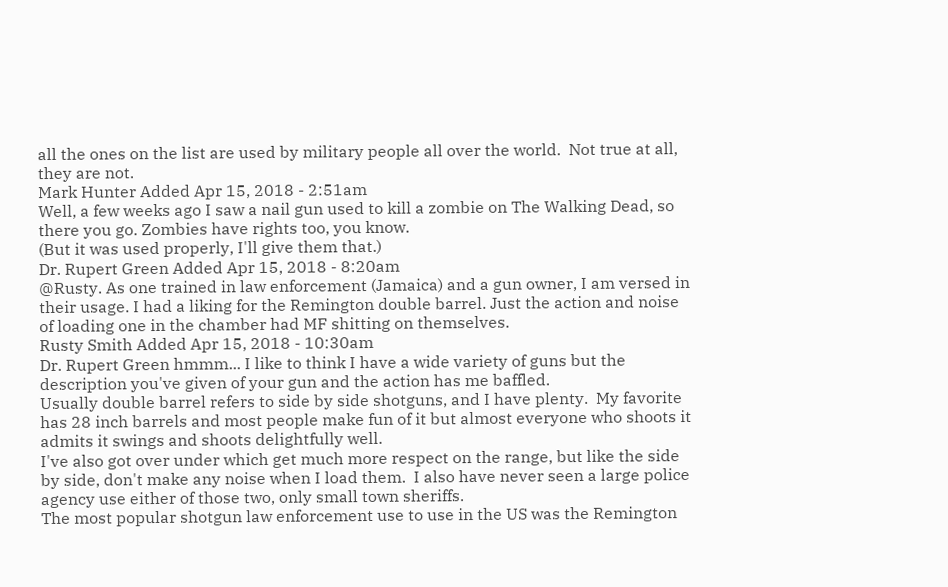all the ones on the list are used by military people all over the world.  Not true at all, they are not.
Mark Hunter Added Apr 15, 2018 - 2:51am
Well, a few weeks ago I saw a nail gun used to kill a zombie on The Walking Dead, so there you go. Zombies have rights too, you know.
(But it was used properly, I'll give them that.)
Dr. Rupert Green Added Apr 15, 2018 - 8:20am
@Rusty. As one trained in law enforcement (Jamaica) and a gun owner, I am versed in their usage. I had a liking for the Remington double barrel. Just the action and noise of loading one in the chamber had MF shitting on themselves.
Rusty Smith Added Apr 15, 2018 - 10:30am
Dr. Rupert Green hmmm... I like to think I have a wide variety of guns but the description you've given of your gun and the action has me baffled.
Usually double barrel refers to side by side shotguns, and I have plenty.  My favorite has 28 inch barrels and most people make fun of it but almost everyone who shoots it admits it swings and shoots delightfully well.
I've also got over under which get much more respect on the range, but like the side by side, don't make any noise when I load them.  I also have never seen a large police agency use either of those two, only small town sheriffs.
The most popular shotgun law enforcement use to use in the US was the Remington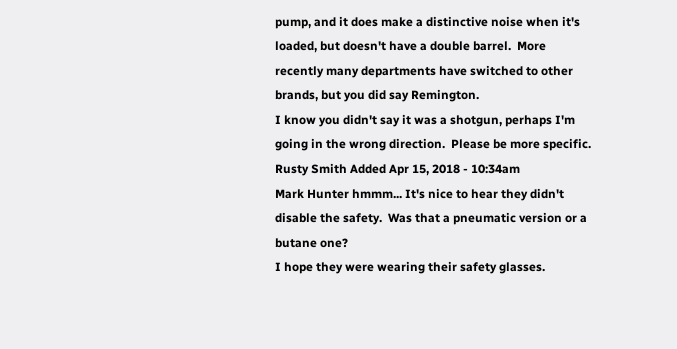pump, and it does make a distinctive noise when it's loaded, but doesn't have a double barrel.  More recently many departments have switched to other brands, but you did say Remington.
I know you didn't say it was a shotgun, perhaps I'm going in the wrong direction.  Please be more specific.
Rusty Smith Added Apr 15, 2018 - 10:34am
Mark Hunter hmmm... It's nice to hear they didn't disable the safety.  Was that a pneumatic version or a butane one?
I hope they were wearing their safety glasses.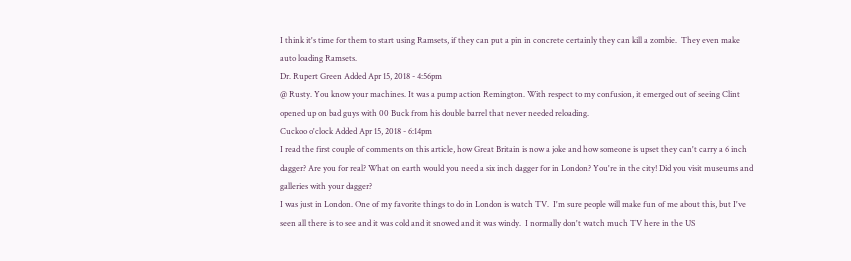I think it's time for them to start using Ramsets, if they can put a pin in concrete certainly they can kill a zombie.  They even make auto loading Ramsets.
Dr. Rupert Green Added Apr 15, 2018 - 4:56pm
@ Rusty. You know your machines. It was a pump action Remington. With respect to my confusion, it emerged out of seeing Clint opened up on bad guys with 00 Buck from his double barrel that never needed reloading.
Cuckoo o'clock Added Apr 15, 2018 - 6:14pm
I read the first couple of comments on this article, how Great Britain is now a joke and how someone is upset they can't carry a 6 inch dagger? Are you for real? What on earth would you need a six inch dagger for in London? You're in the city! Did you visit museums and galleries with your dagger?
I was just in London. One of my favorite things to do in London is watch TV.  I'm sure people will make fun of me about this, but I've seen all there is to see and it was cold and it snowed and it was windy.  I normally don't watch much TV here in the US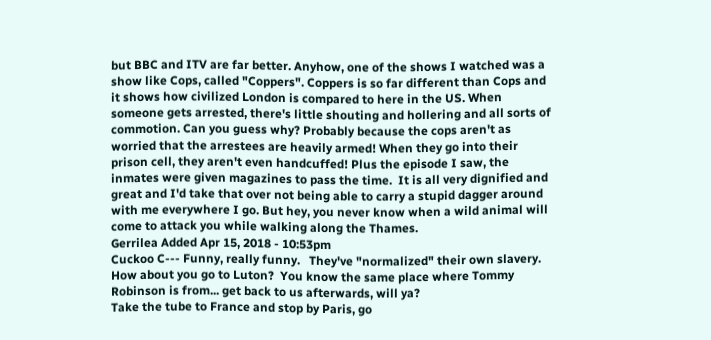but BBC and ITV are far better. Anyhow, one of the shows I watched was a show like Cops, called "Coppers". Coppers is so far different than Cops and it shows how civilized London is compared to here in the US. When someone gets arrested, there's little shouting and hollering and all sorts of commotion. Can you guess why? Probably because the cops aren't as worried that the arrestees are heavily armed! When they go into their prison cell, they aren't even handcuffed! Plus the episode I saw, the inmates were given magazines to pass the time.  It is all very dignified and great and I'd take that over not being able to carry a stupid dagger around with me everywhere I go. But hey, you never know when a wild animal will come to attack you while walking along the Thames.
Gerrilea Added Apr 15, 2018 - 10:53pm
Cuckoo C--- Funny, really funny.   They've "normalized" their own slavery.  How about you go to Luton?  You know the same place where Tommy Robinson is from... get back to us afterwards, will ya?
Take the tube to France and stop by Paris, go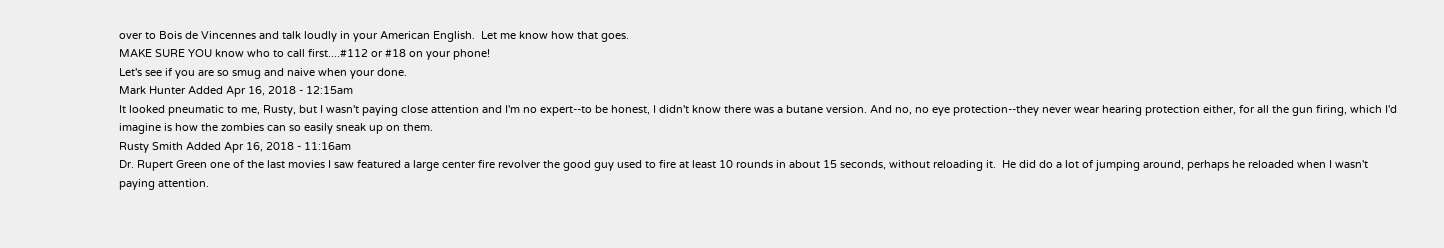over to Bois de Vincennes and talk loudly in your American English.  Let me know how that goes.
MAKE SURE YOU know who to call first....#112 or #18 on your phone!
Let's see if you are so smug and naive when your done.
Mark Hunter Added Apr 16, 2018 - 12:15am
It looked pneumatic to me, Rusty, but I wasn't paying close attention and I'm no expert--to be honest, I didn't know there was a butane version. And no, no eye protection--they never wear hearing protection either, for all the gun firing, which I'd imagine is how the zombies can so easily sneak up on them.
Rusty Smith Added Apr 16, 2018 - 11:16am
Dr. Rupert Green one of the last movies I saw featured a large center fire revolver the good guy used to fire at least 10 rounds in about 15 seconds, without reloading it.  He did do a lot of jumping around, perhaps he reloaded when I wasn't paying attention.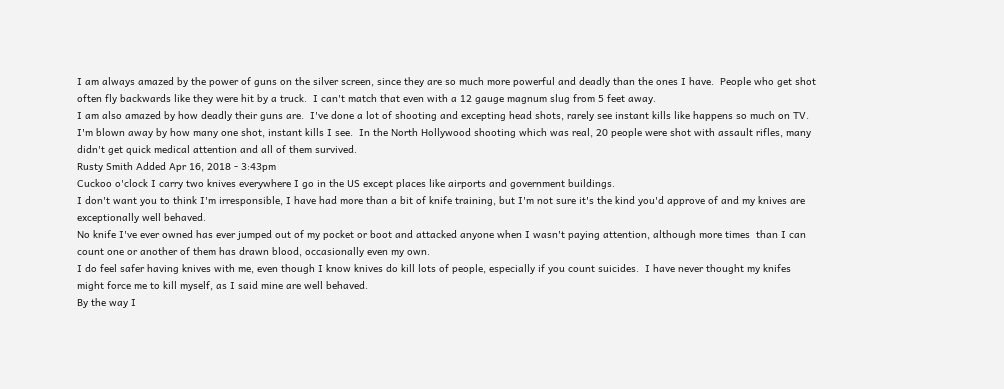I am always amazed by the power of guns on the silver screen, since they are so much more powerful and deadly than the ones I have.  People who get shot often fly backwards like they were hit by a truck.  I can't match that even with a 12 gauge magnum slug from 5 feet away.
I am also amazed by how deadly their guns are.  I've done a lot of shooting and excepting head shots, rarely see instant kills like happens so much on TV.  I'm blown away by how many one shot, instant kills I see.  In the North Hollywood shooting which was real, 20 people were shot with assault rifles, many didn't get quick medical attention and all of them survived.
Rusty Smith Added Apr 16, 2018 - 3:43pm
Cuckoo o'clock I carry two knives everywhere I go in the US except places like airports and government buildings.
I don't want you to think I'm irresponsible, I have had more than a bit of knife training, but I'm not sure it's the kind you'd approve of and my knives are exceptionally well behaved.
No knife I've ever owned has ever jumped out of my pocket or boot and attacked anyone when I wasn't paying attention, although more times  than I can count one or another of them has drawn blood, occasionally even my own.
I do feel safer having knives with me, even though I know knives do kill lots of people, especially if you count suicides.  I have never thought my knifes might force me to kill myself, as I said mine are well behaved.
By the way I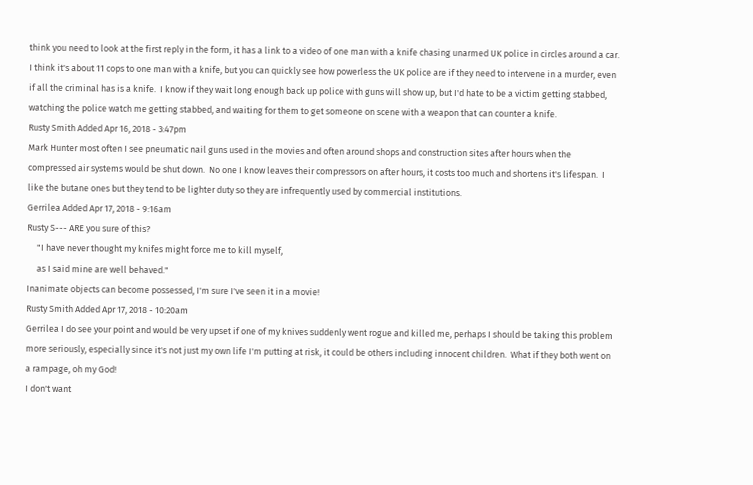think you need to look at the first reply in the form, it has a link to a video of one man with a knife chasing unarmed UK police in circles around a car.  I think it's about 11 cops to one man with a knife, but you can quickly see how powerless the UK police are if they need to intervene in a murder, even if all the criminal has is a knife.  I know if they wait long enough back up police with guns will show up, but I'd hate to be a victim getting stabbed, watching the police watch me getting stabbed, and waiting for them to get someone on scene with a weapon that can counter a knife.
Rusty Smith Added Apr 16, 2018 - 3:47pm
Mark Hunter most often I see pneumatic nail guns used in the movies and often around shops and construction sites after hours when the compressed air systems would be shut down.  No one I know leaves their compressors on after hours, it costs too much and shortens it's lifespan.  I like the butane ones but they tend to be lighter duty so they are infrequently used by commercial institutions.
Gerrilea Added Apr 17, 2018 - 9:16am
Rusty S--- ARE you sure of this?
     "I have never thought my knifes might force me to kill myself,
     as I said mine are well behaved."
Inanimate objects can become possessed, I'm sure I've seen it in a movie!
Rusty Smith Added Apr 17, 2018 - 10:20am
Gerrilea I do see your point and would be very upset if one of my knives suddenly went rogue and killed me, perhaps I should be taking this problem more seriously, especially since it's not just my own life I'm putting at risk, it could be others including innocent children.  What if they both went on a rampage, oh my God!
I don't want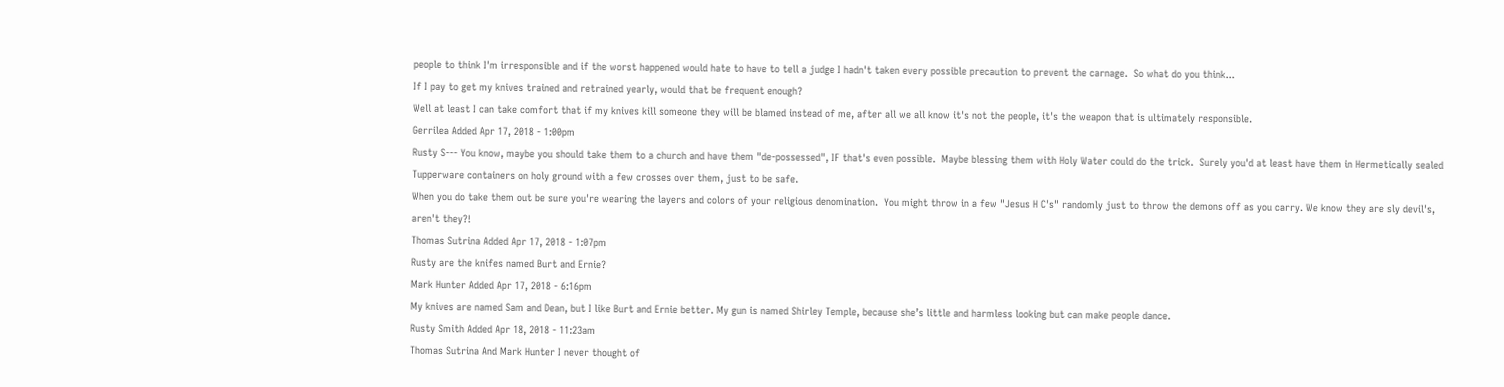people to think I'm irresponsible and if the worst happened would hate to have to tell a judge I hadn't taken every possible precaution to prevent the carnage.  So what do you think...
If I pay to get my knives trained and retrained yearly, would that be frequent enough?
Well at least I can take comfort that if my knives kill someone they will be blamed instead of me, after all we all know it's not the people, it's the weapon that is ultimately responsible.
Gerrilea Added Apr 17, 2018 - 1:00pm
Rusty S--- You know, maybe you should take them to a church and have them "de-possessed", IF that's even possible.  Maybe blessing them with Holy Water could do the trick.  Surely you'd at least have them in Hermetically sealed Tupperware containers on holy ground with a few crosses over them, just to be safe.
When you do take them out be sure you're wearing the layers and colors of your religious denomination.  You might throw in a few "Jesus H C's" randomly just to throw the demons off as you carry. We know they are sly devil's, aren't they?!
Thomas Sutrina Added Apr 17, 2018 - 1:07pm
Rusty are the knifes named Burt and Ernie?
Mark Hunter Added Apr 17, 2018 - 6:16pm
My knives are named Sam and Dean, but I like Burt and Ernie better. My gun is named Shirley Temple, because she’s little and harmless looking but can make people dance.
Rusty Smith Added Apr 18, 2018 - 11:23am
Thomas Sutrina And Mark Hunter I never thought of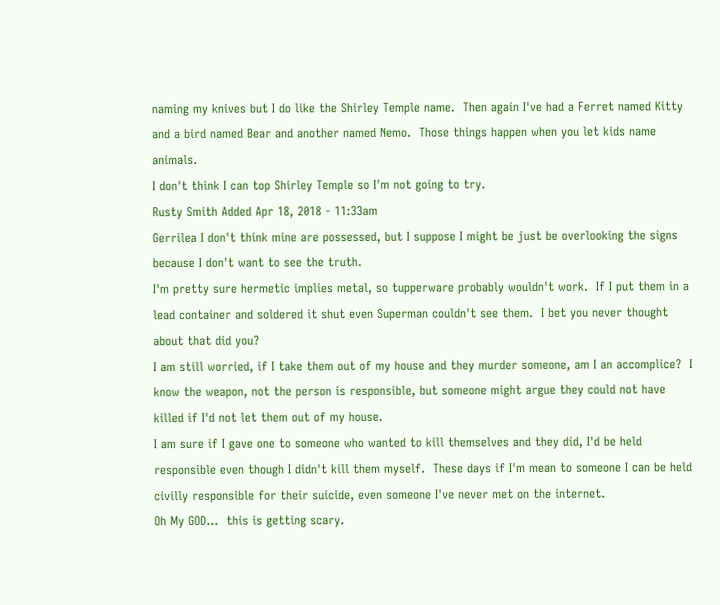naming my knives but I do like the Shirley Temple name.  Then again I've had a Ferret named Kitty and a bird named Bear and another named Nemo.  Those things happen when you let kids name animals.
I don't think I can top Shirley Temple so I'm not going to try.
Rusty Smith Added Apr 18, 2018 - 11:33am
Gerrilea I don't think mine are possessed, but I suppose I might be just be overlooking the signs because I don't want to see the truth.
I'm pretty sure hermetic implies metal, so tupperware probably wouldn't work.  If I put them in a lead container and soldered it shut even Superman couldn't see them.  I bet you never thought about that did you?
I am still worried, if I take them out of my house and they murder someone, am I an accomplice?  I know the weapon, not the person is responsible, but someone might argue they could not have killed if I'd not let them out of my house.
I am sure if I gave one to someone who wanted to kill themselves and they did, I'd be held responsible even though I didn't kill them myself.  These days if I'm mean to someone I can be held civilly responsible for their suicide, even someone I've never met on the internet.
Oh My GOD...  this is getting scary.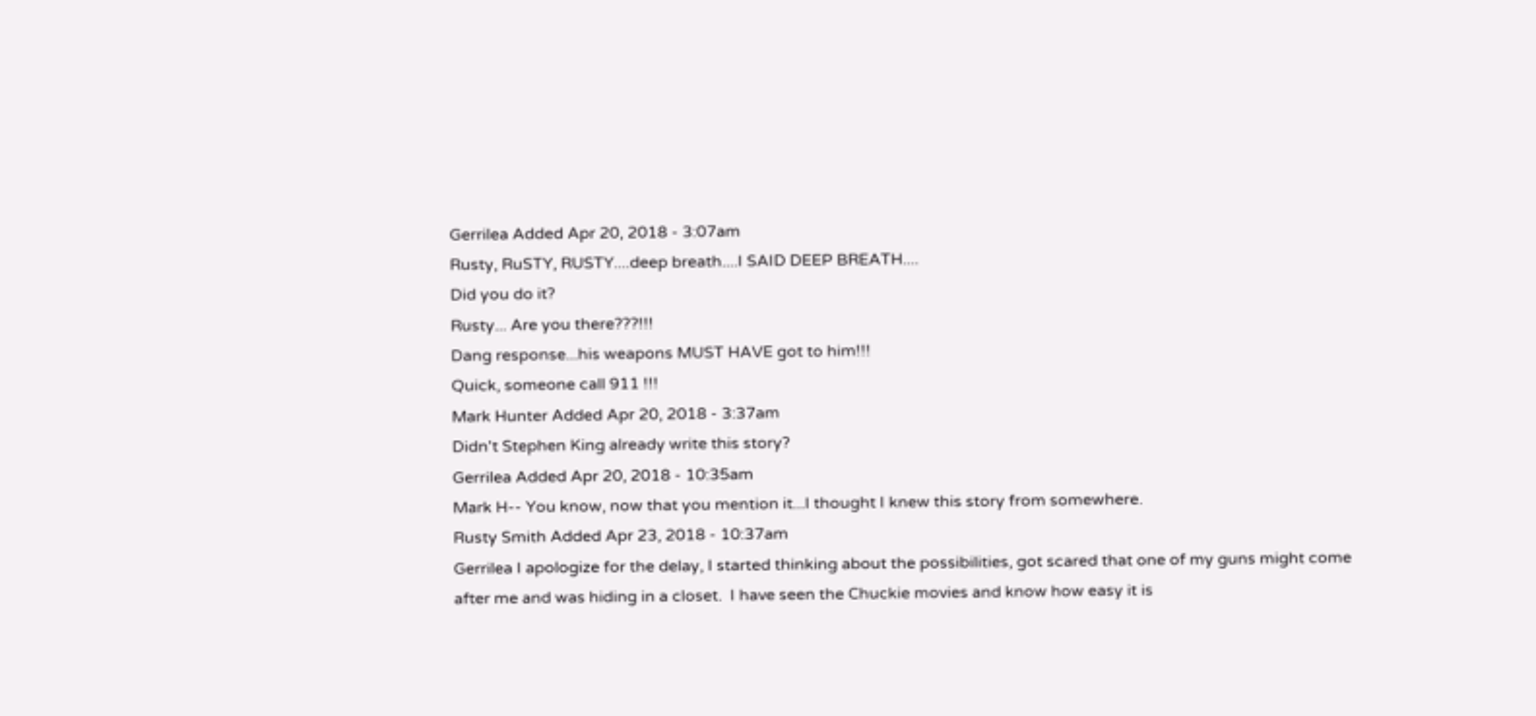Gerrilea Added Apr 20, 2018 - 3:07am
Rusty, RuSTY, RUSTY....deep breath....I SAID DEEP BREATH....
Did you do it?
Rusty... Are you there???!!!
Dang response...his weapons MUST HAVE got to him!!!
Quick, someone call 911 !!!
Mark Hunter Added Apr 20, 2018 - 3:37am
Didn't Stephen King already write this story?
Gerrilea Added Apr 20, 2018 - 10:35am
Mark H-- You know, now that you mention it...I thought I knew this story from somewhere.
Rusty Smith Added Apr 23, 2018 - 10:37am
Gerrilea I apologize for the delay, I started thinking about the possibilities, got scared that one of my guns might come after me and was hiding in a closet.  I have seen the Chuckie movies and know how easy it is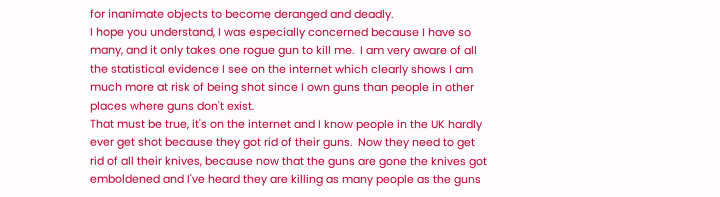for inanimate objects to become deranged and deadly.
I hope you understand, I was especially concerned because I have so many, and it only takes one rogue gun to kill me.  I am very aware of all the statistical evidence I see on the internet which clearly shows I am much more at risk of being shot since I own guns than people in other places where guns don't exist.
That must be true, it's on the internet and I know people in the UK hardly ever get shot because they got rid of their guns.  Now they need to get rid of all their knives, because now that the guns are gone the knives got emboldened and I've heard they are killing as many people as the guns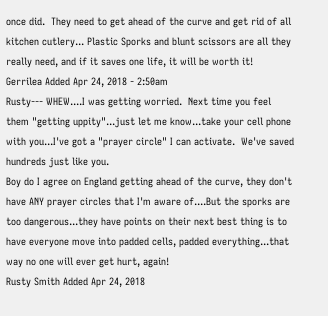once did.  They need to get ahead of the curve and get rid of all kitchen cutlery... Plastic Sporks and blunt scissors are all they really need, and if it saves one life, it will be worth it!
Gerrilea Added Apr 24, 2018 - 2:50am
Rusty--- WHEW....I was getting worried.  Next time you feel them "getting uppity"...just let me know...take your cell phone with you...I've got a "prayer circle" I can activate.  We've saved hundreds just like you.
Boy do I agree on England getting ahead of the curve, they don't have ANY prayer circles that I'm aware of....But the sporks are too dangerous...they have points on their next best thing is to have everyone move into padded cells, padded everything...that way no one will ever get hurt, again!
Rusty Smith Added Apr 24, 2018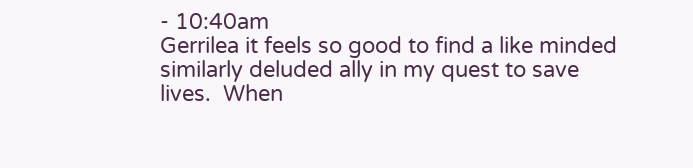- 10:40am
Gerrilea it feels so good to find a like minded similarly deluded ally in my quest to save lives.  When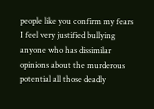people like you confirm my fears I feel very justified bullying anyone who has dissimilar opinions about the murderous potential all those deadly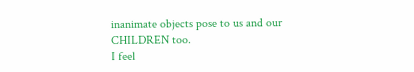inanimate objects pose to us and our CHILDREN too.
I feel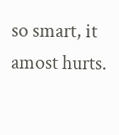so smart, it amost hurts.